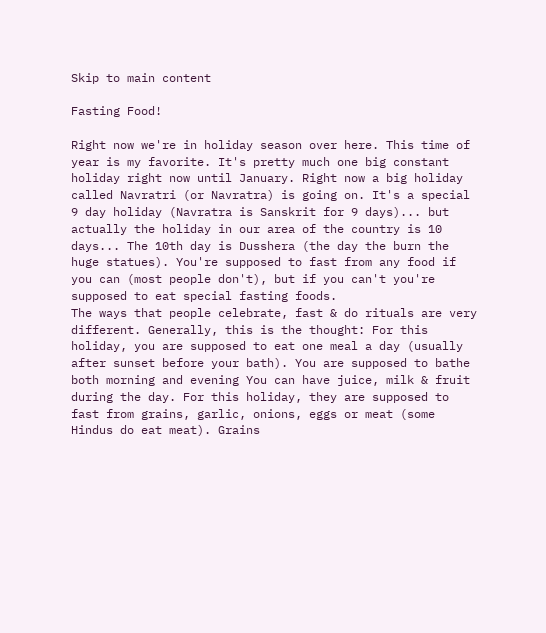Skip to main content

Fasting Food!

Right now we're in holiday season over here. This time of year is my favorite. It's pretty much one big constant holiday right now until January. Right now a big holiday called Navratri (or Navratra) is going on. It's a special 9 day holiday (Navratra is Sanskrit for 9 days)... but actually the holiday in our area of the country is 10 days... The 10th day is Dusshera (the day the burn the huge statues). You're supposed to fast from any food if you can (most people don't), but if you can't you're supposed to eat special fasting foods.
The ways that people celebrate, fast & do rituals are very different. Generally, this is the thought: For this holiday, you are supposed to eat one meal a day (usually after sunset before your bath). You are supposed to bathe both morning and evening You can have juice, milk & fruit during the day. For this holiday, they are supposed to fast from grains, garlic, onions, eggs or meat (some Hindus do eat meat). Grains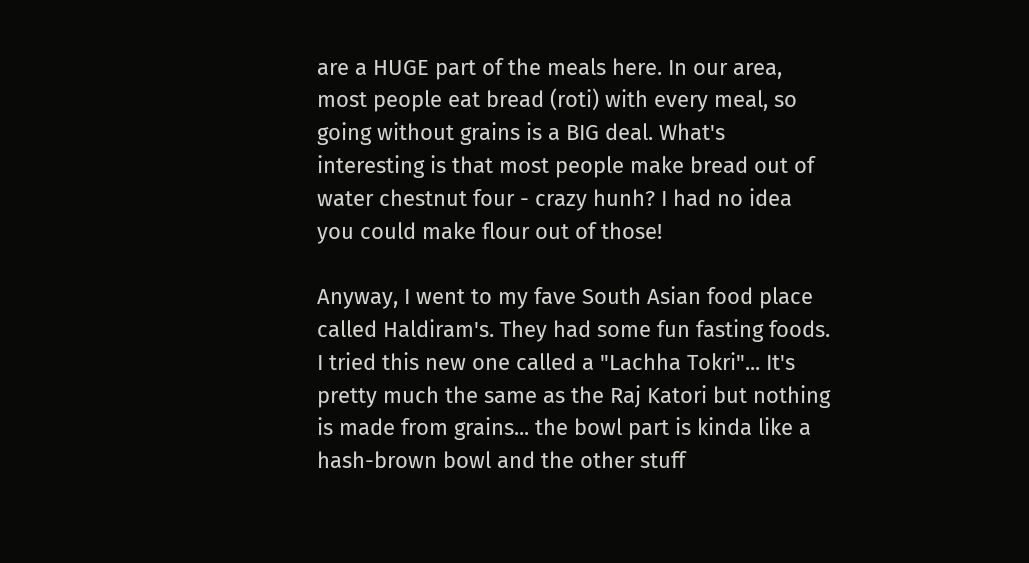are a HUGE part of the meals here. In our area, most people eat bread (roti) with every meal, so going without grains is a BIG deal. What's interesting is that most people make bread out of water chestnut four - crazy hunh? I had no idea you could make flour out of those!

Anyway, I went to my fave South Asian food place called Haldiram's. They had some fun fasting foods. I tried this new one called a "Lachha Tokri"... It's pretty much the same as the Raj Katori but nothing is made from grains... the bowl part is kinda like a hash-brown bowl and the other stuff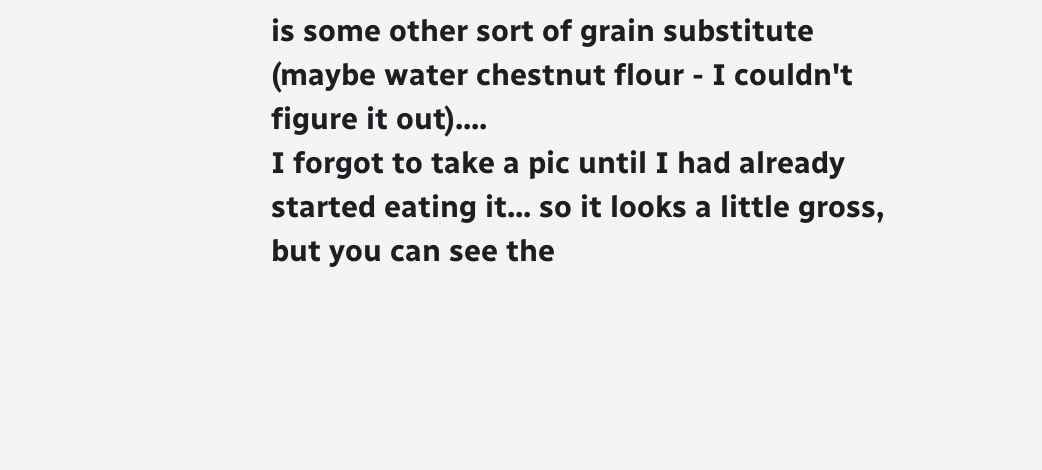is some other sort of grain substitute (maybe water chestnut flour - I couldn't figure it out)....
I forgot to take a pic until I had already started eating it... so it looks a little gross, but you can see the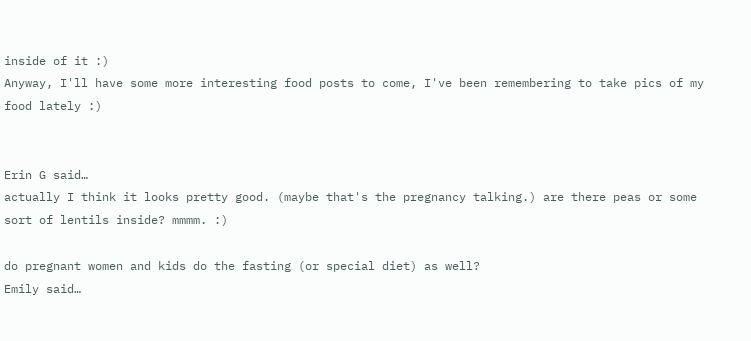inside of it :)
Anyway, I'll have some more interesting food posts to come, I've been remembering to take pics of my food lately :)


Erin G said…
actually I think it looks pretty good. (maybe that's the pregnancy talking.) are there peas or some sort of lentils inside? mmmm. :)

do pregnant women and kids do the fasting (or special diet) as well?
Emily said…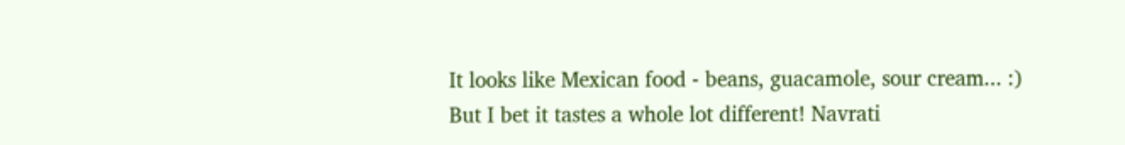It looks like Mexican food - beans, guacamole, sour cream... :) But I bet it tastes a whole lot different! Navrati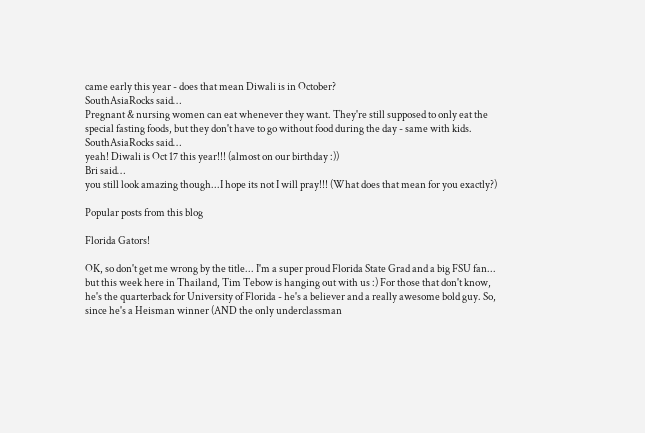came early this year - does that mean Diwali is in October?
SouthAsiaRocks said…
Pregnant & nursing women can eat whenever they want. They're still supposed to only eat the special fasting foods, but they don't have to go without food during the day - same with kids.
SouthAsiaRocks said…
yeah! Diwali is Oct 17 this year!!! (almost on our birthday :))
Bri said…
you still look amazing though...I hope its not I will pray!!! (What does that mean for you exactly?)

Popular posts from this blog

Florida Gators!

OK, so don't get me wrong by the title... I'm a super proud Florida State Grad and a big FSU fan... but this week here in Thailand, Tim Tebow is hanging out with us :) For those that don't know, he's the quarterback for University of Florida - he's a believer and a really awesome bold guy. So, since he's a Heisman winner (AND the only underclassman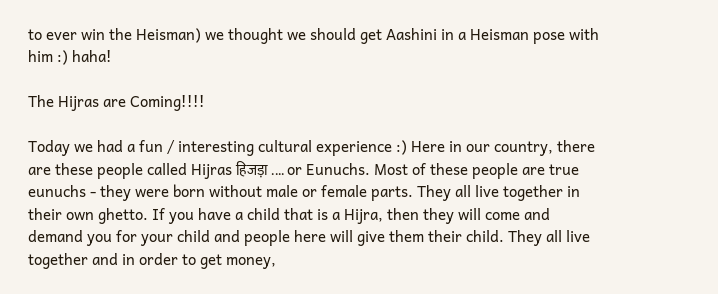to ever win the Heisman) we thought we should get Aashini in a Heisman pose with him :) haha!

The Hijras are Coming!!!!

Today we had a fun / interesting cultural experience :) Here in our country, there are these people called Hijras हिजड़ा .... or Eunuchs. Most of these people are true eunuchs - they were born without male or female parts. They all live together in their own ghetto. If you have a child that is a Hijra, then they will come and demand you for your child and people here will give them their child. They all live together and in order to get money,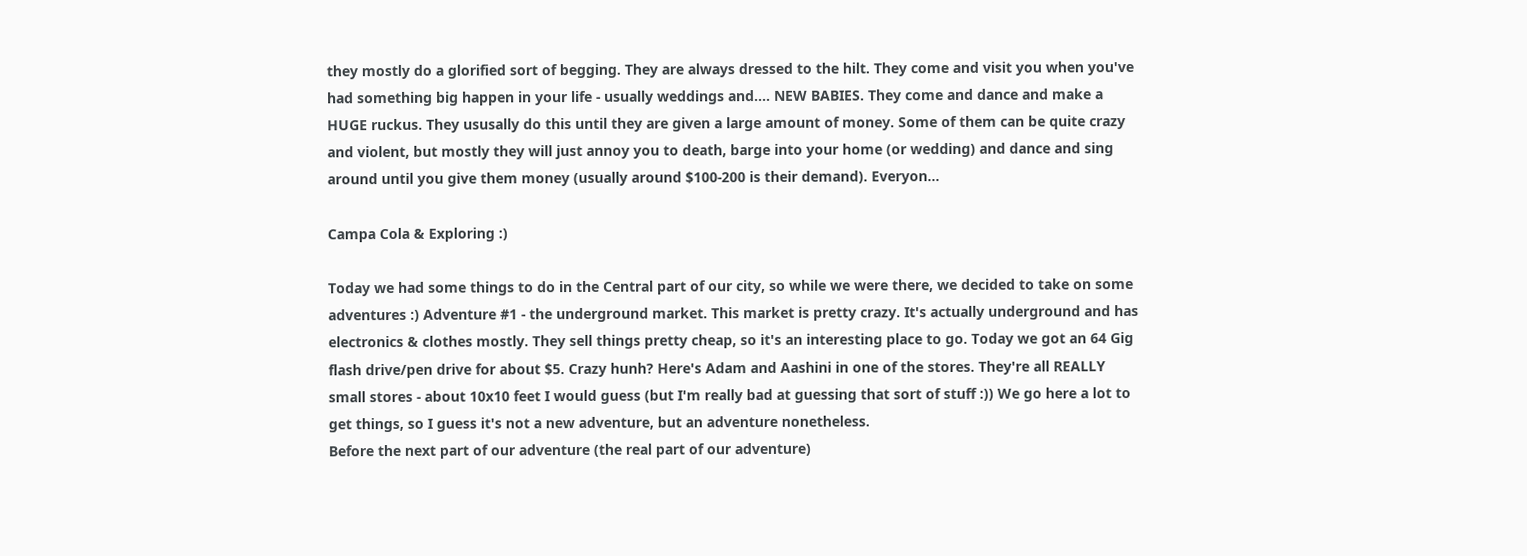they mostly do a glorified sort of begging. They are always dressed to the hilt. They come and visit you when you've had something big happen in your life - usually weddings and.... NEW BABIES. They come and dance and make a HUGE ruckus. They ususally do this until they are given a large amount of money. Some of them can be quite crazy and violent, but mostly they will just annoy you to death, barge into your home (or wedding) and dance and sing around until you give them money (usually around $100-200 is their demand). Everyon…

Campa Cola & Exploring :)

Today we had some things to do in the Central part of our city, so while we were there, we decided to take on some adventures :) Adventure #1 - the underground market. This market is pretty crazy. It's actually underground and has electronics & clothes mostly. They sell things pretty cheap, so it's an interesting place to go. Today we got an 64 Gig flash drive/pen drive for about $5. Crazy hunh? Here's Adam and Aashini in one of the stores. They're all REALLY small stores - about 10x10 feet I would guess (but I'm really bad at guessing that sort of stuff :)) We go here a lot to get things, so I guess it's not a new adventure, but an adventure nonetheless.
Before the next part of our adventure (the real part of our adventure)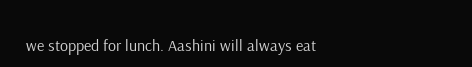we stopped for lunch. Aashini will always eat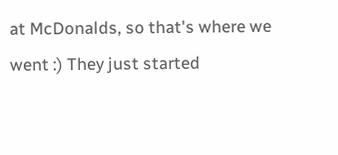at McDonalds, so that's where we went :) They just started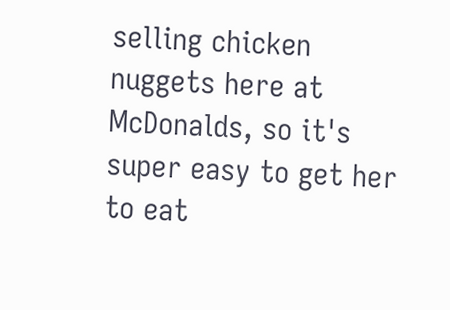selling chicken nuggets here at McDonalds, so it's super easy to get her to eat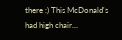there :) This McDonald's had high chair…